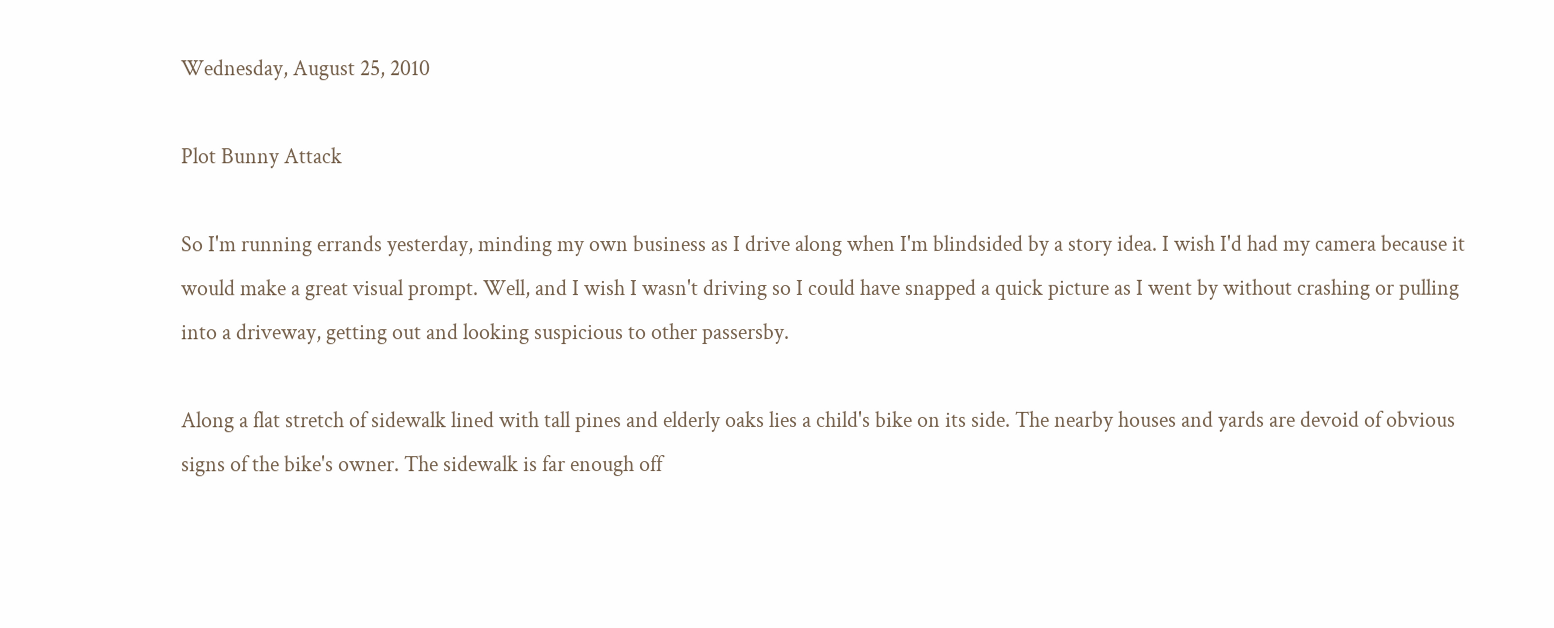Wednesday, August 25, 2010

Plot Bunny Attack

So I'm running errands yesterday, minding my own business as I drive along when I'm blindsided by a story idea. I wish I'd had my camera because it would make a great visual prompt. Well, and I wish I wasn't driving so I could have snapped a quick picture as I went by without crashing or pulling into a driveway, getting out and looking suspicious to other passersby.

Along a flat stretch of sidewalk lined with tall pines and elderly oaks lies a child's bike on its side. The nearby houses and yards are devoid of obvious signs of the bike's owner. The sidewalk is far enough off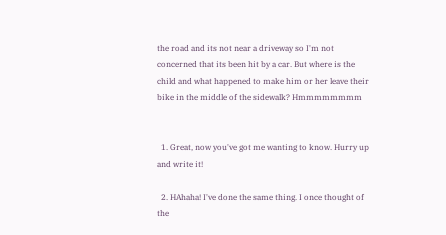the road and its not near a driveway so I'm not concerned that its been hit by a car. But where is the child and what happened to make him or her leave their bike in the middle of the sidewalk? Hmmmmmmmm


  1. Great, now you've got me wanting to know. Hurry up and write it!

  2. HAhaha! I've done the same thing. I once thought of the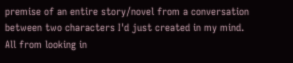premise of an entire story/novel from a conversation between two characters I'd just created in my mind. All from looking in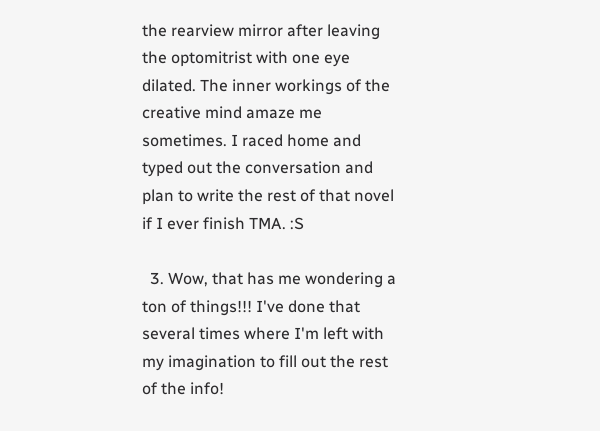the rearview mirror after leaving the optomitrist with one eye dilated. The inner workings of the creative mind amaze me sometimes. I raced home and typed out the conversation and plan to write the rest of that novel if I ever finish TMA. :S

  3. Wow, that has me wondering a ton of things!!! I've done that several times where I'm left with my imagination to fill out the rest of the info!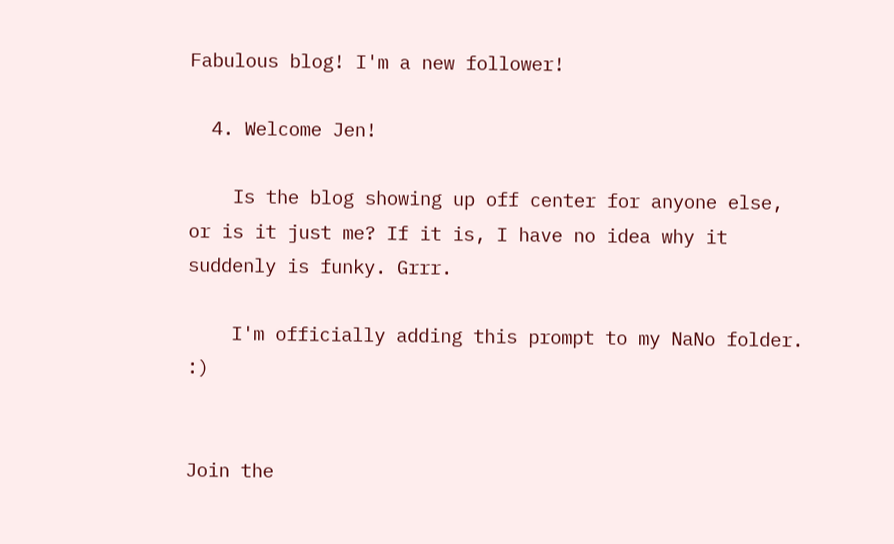Fabulous blog! I'm a new follower!

  4. Welcome Jen!

    Is the blog showing up off center for anyone else, or is it just me? If it is, I have no idea why it suddenly is funky. Grrr.

    I'm officially adding this prompt to my NaNo folder. :)


Join the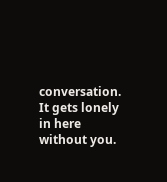conversation. It gets lonely in here without you.